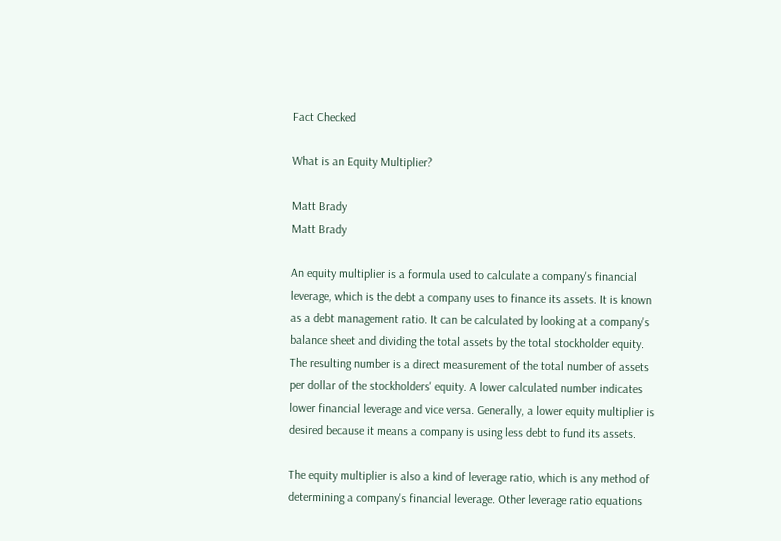Fact Checked

What is an Equity Multiplier?

Matt Brady
Matt Brady

An equity multiplier is a formula used to calculate a company's financial leverage, which is the debt a company uses to finance its assets. It is known as a debt management ratio. It can be calculated by looking at a company's balance sheet and dividing the total assets by the total stockholder equity. The resulting number is a direct measurement of the total number of assets per dollar of the stockholders' equity. A lower calculated number indicates lower financial leverage and vice versa. Generally, a lower equity multiplier is desired because it means a company is using less debt to fund its assets.

The equity multiplier is also a kind of leverage ratio, which is any method of determining a company's financial leverage. Other leverage ratio equations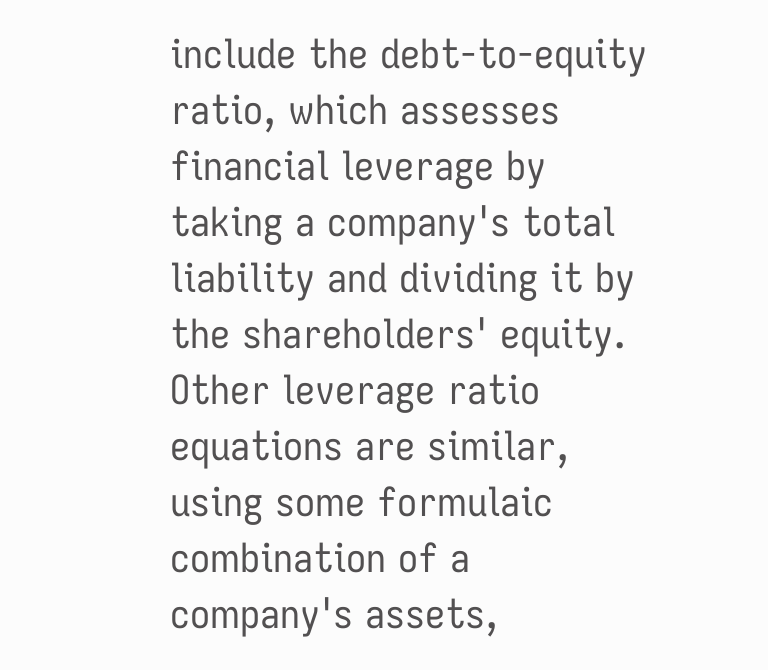include the debt-to-equity ratio, which assesses financial leverage by taking a company's total liability and dividing it by the shareholders' equity. Other leverage ratio equations are similar, using some formulaic combination of a company's assets,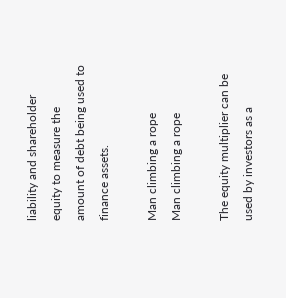liability and shareholder equity to measure the amount of debt being used to finance assets.

Man climbing a rope
Man climbing a rope

The equity multiplier can be used by investors as a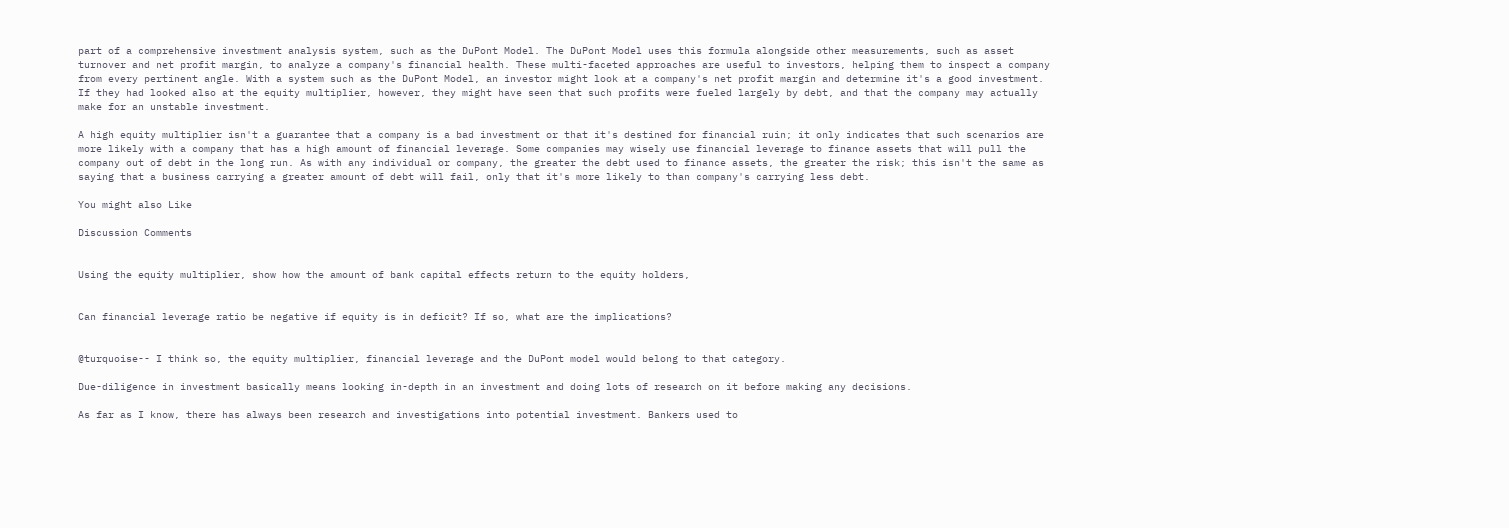part of a comprehensive investment analysis system, such as the DuPont Model. The DuPont Model uses this formula alongside other measurements, such as asset turnover and net profit margin, to analyze a company's financial health. These multi-faceted approaches are useful to investors, helping them to inspect a company from every pertinent angle. With a system such as the DuPont Model, an investor might look at a company's net profit margin and determine it's a good investment. If they had looked also at the equity multiplier, however, they might have seen that such profits were fueled largely by debt, and that the company may actually make for an unstable investment.

A high equity multiplier isn't a guarantee that a company is a bad investment or that it's destined for financial ruin; it only indicates that such scenarios are more likely with a company that has a high amount of financial leverage. Some companies may wisely use financial leverage to finance assets that will pull the company out of debt in the long run. As with any individual or company, the greater the debt used to finance assets, the greater the risk; this isn't the same as saying that a business carrying a greater amount of debt will fail, only that it's more likely to than company's carrying less debt.

You might also Like

Discussion Comments


Using the equity multiplier, show how the amount of bank capital effects return to the equity holders,


Can financial leverage ratio be negative if equity is in deficit? If so, what are the implications?


@turquoise-- I think so, the equity multiplier, financial leverage and the DuPont model would belong to that category.

Due-diligence in investment basically means looking in-depth in an investment and doing lots of research on it before making any decisions.

As far as I know, there has always been research and investigations into potential investment. Bankers used to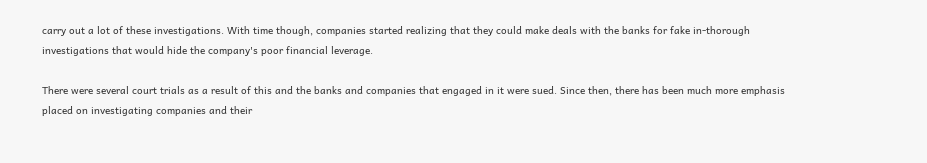carry out a lot of these investigations. With time though, companies started realizing that they could make deals with the banks for fake in-thorough investigations that would hide the company's poor financial leverage.

There were several court trials as a result of this and the banks and companies that engaged in it were sued. Since then, there has been much more emphasis placed on investigating companies and their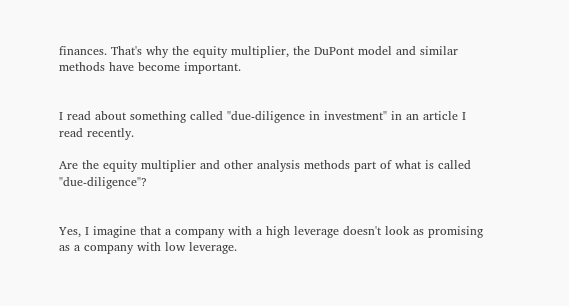finances. That's why the equity multiplier, the DuPont model and similar methods have become important.


I read about something called "due-diligence in investment" in an article I read recently.

Are the equity multiplier and other analysis methods part of what is called "due-diligence"?


Yes, I imagine that a company with a high leverage doesn't look as promising as a company with low leverage.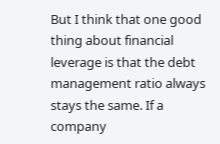But I think that one good thing about financial leverage is that the debt management ratio always stays the same. If a company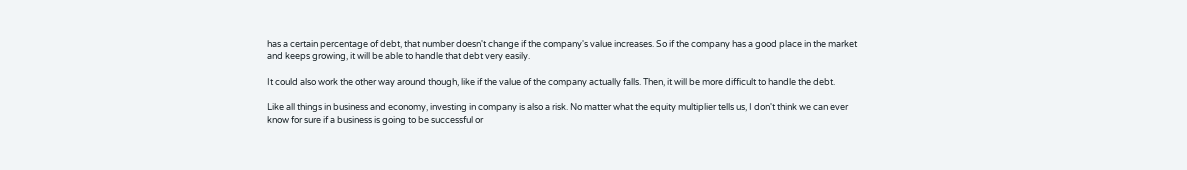has a certain percentage of debt, that number doesn't change if the company's value increases. So if the company has a good place in the market and keeps growing, it will be able to handle that debt very easily.

It could also work the other way around though, like if the value of the company actually falls. Then, it will be more difficult to handle the debt.

Like all things in business and economy, investing in company is also a risk. No matter what the equity multiplier tells us, I don't think we can ever know for sure if a business is going to be successful or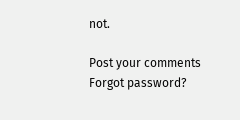not.

Post your comments
Forgot password?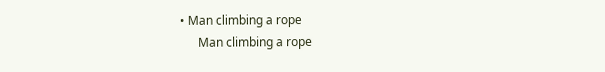• Man climbing a rope
      Man climbing a rope